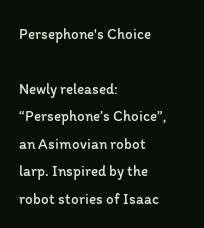Persephone's Choice

Newly released: “Persephone’s Choice”, an Asimovian robot larp. Inspired by the robot stories of Isaac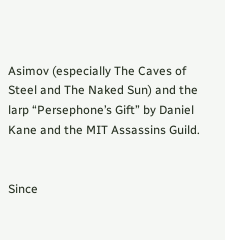Asimov (especially The Caves of Steel and The Naked Sun) and the larp “Persephone’s Gift” by Daniel Kane and the MIT Assassins Guild.


Since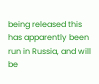being released this has apparently been run in Russia, and will be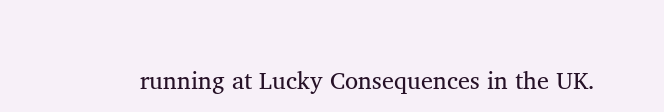running at Lucky Consequences in the UK.